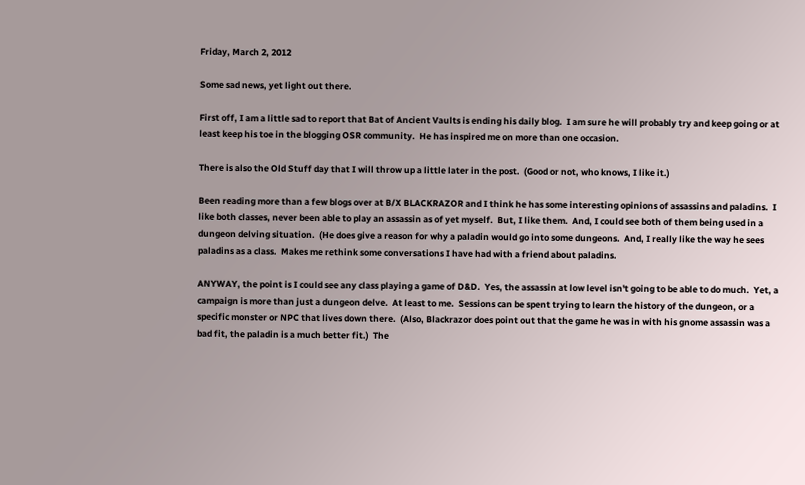Friday, March 2, 2012

Some sad news, yet light out there.

First off, I am a little sad to report that Bat of Ancient Vaults is ending his daily blog.  I am sure he will probably try and keep going or at least keep his toe in the blogging OSR community.  He has inspired me on more than one occasion.

There is also the Old Stuff day that I will throw up a little later in the post.  (Good or not, who knows, I like it.)

Been reading more than a few blogs over at B/X BLACKRAZOR and I think he has some interesting opinions of assassins and paladins.  I like both classes, never been able to play an assassin as of yet myself.  But, I like them.  And, I could see both of them being used in a dungeon delving situation.  (He does give a reason for why a paladin would go into some dungeons.  And, I really like the way he sees paladins as a class.  Makes me rethink some conversations I have had with a friend about paladins.

ANYWAY, the point is I could see any class playing a game of D&D.  Yes, the assassin at low level isn't going to be able to do much.  Yet, a campaign is more than just a dungeon delve.  At least to me.  Sessions can be spent trying to learn the history of the dungeon, or a specific monster or NPC that lives down there.  (Also, Blackrazor does point out that the game he was in with his gnome assassin was a bad fit, the paladin is a much better fit.)  The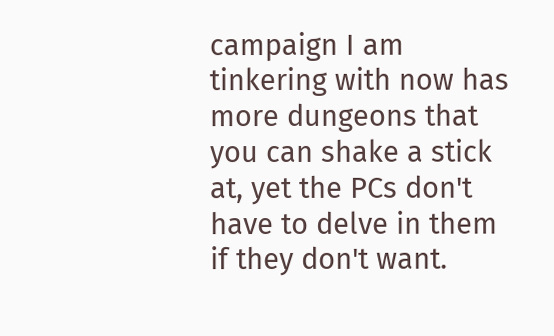campaign I am tinkering with now has more dungeons that you can shake a stick at, yet the PCs don't have to delve in them if they don't want.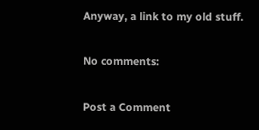Anyway, a link to my old stuff.

No comments:

Post a Comment